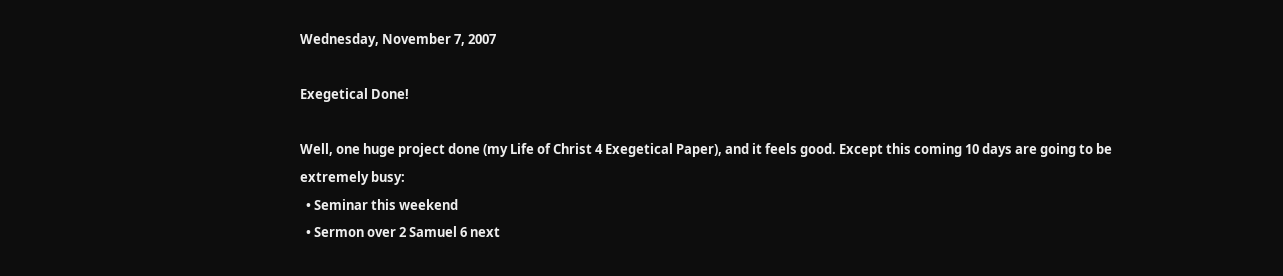Wednesday, November 7, 2007

Exegetical Done!

Well, one huge project done (my Life of Christ 4 Exegetical Paper), and it feels good. Except this coming 10 days are going to be extremely busy:
  • Seminar this weekend
  • Sermon over 2 Samuel 6 next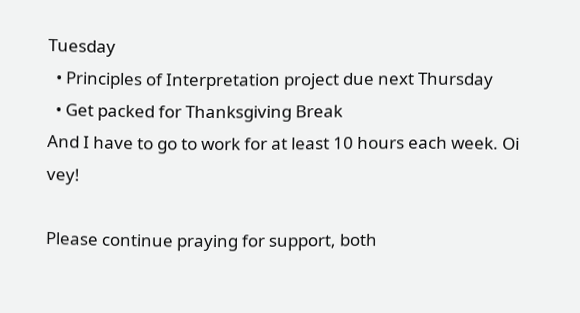Tuesday
  • Principles of Interpretation project due next Thursday
  • Get packed for Thanksgiving Break
And I have to go to work for at least 10 hours each week. Oi vey!

Please continue praying for support, both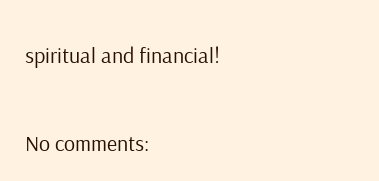spiritual and financial!

No comments: